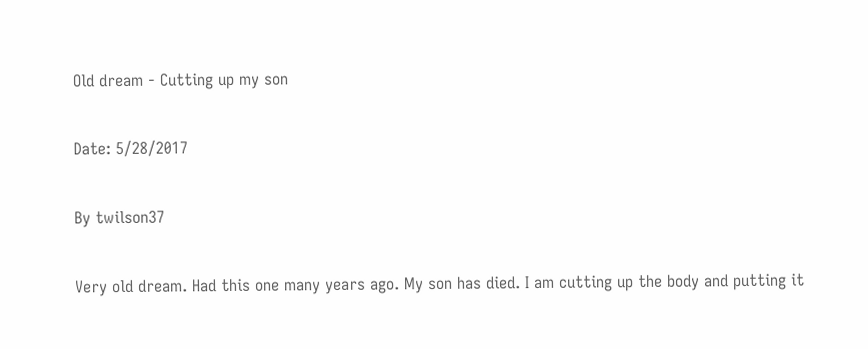Old dream - Cutting up my son

Date: 5/28/2017

By twilson37

Very old dream. Had this one many years ago. My son has died. I am cutting up the body and putting it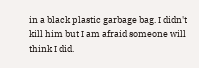in a black plastic garbage bag. I didn't kill him but I am afraid someone will think I did.